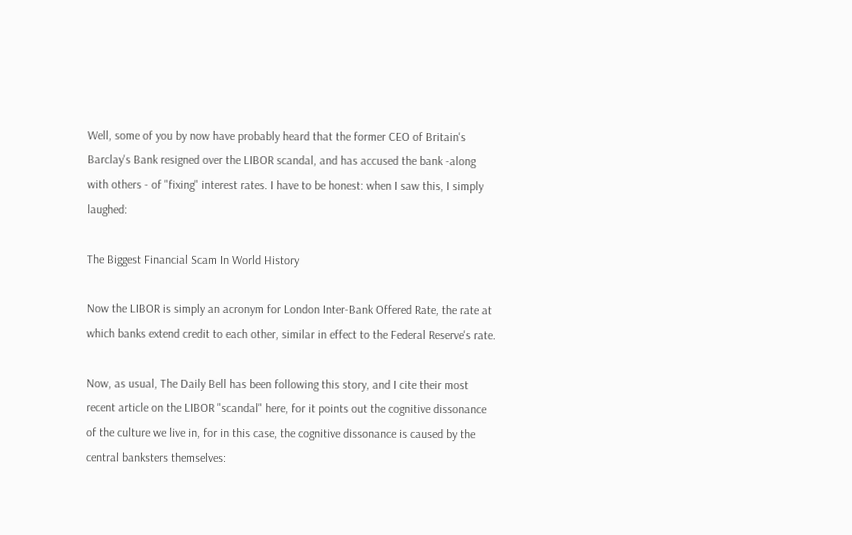Well, some of you by now have probably heard that the former CEO of Britain's Barclay's Bank resigned over the LIBOR scandal, and has accused the bank -along with others - of "fixing" interest rates. I have to be honest: when I saw this, I simply laughed:

The Biggest Financial Scam In World History

Now the LIBOR is simply an acronym for London Inter-Bank Offered Rate, the rate at which banks extend credit to each other, similar in effect to the Federal Reserve's rate.

Now, as usual, The Daily Bell has been following this story, and I cite their most recent article on the LIBOR "scandal" here, for it points out the cognitive dissonance of the culture we live in, for in this case, the cognitive dissonance is caused by the central banksters themselves: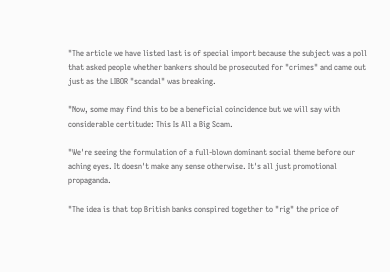"The article we have listed last is of special import because the subject was a poll that asked people whether bankers should be prosecuted for "crimes" and came out just as the LIBOR "scandal" was breaking.

"Now, some may find this to be a beneficial coincidence but we will say with considerable certitude: This Is All a Big Scam.

"We're seeing the formulation of a full-blown dominant social theme before our aching eyes. It doesn't make any sense otherwise. It's all just promotional propaganda.

"The idea is that top British banks conspired together to "rig" the price of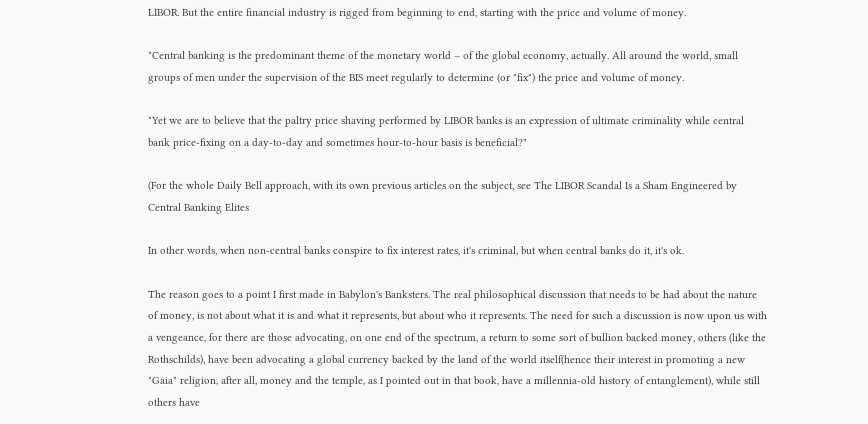LIBOR. But the entire financial industry is rigged from beginning to end, starting with the price and volume of money.

"Central banking is the predominant theme of the monetary world – of the global economy, actually. All around the world, small groups of men under the supervision of the BIS meet regularly to determine (or "fix") the price and volume of money.

"Yet we are to believe that the paltry price shaving performed by LIBOR banks is an expression of ultimate criminality while central bank price-fixing on a day-to-day and sometimes hour-to-hour basis is beneficial?"

(For the whole Daily Bell approach, with its own previous articles on the subject, see The LIBOR Scandal Is a Sham Engineered by Central Banking Elites

In other words, when non-central banks conspire to fix interest rates, it's criminal, but when central banks do it, it's ok.

The reason goes to a point I first made in Babylon's Banksters. The real philosophical discussion that needs to be had about the nature of money, is not about what it is and what it represents, but about who it represents. The need for such a discussion is now upon us with a vengeance, for there are those advocating, on one end of the spectrum, a return to some sort of bullion backed money, others (like the Rothschilds), have been advocating a global currency backed by the land of the world itself(hence their interest in promoting a new "Gaia" religion, after all, money and the temple, as I pointed out in that book, have a millennia-old history of entanglement), while still others have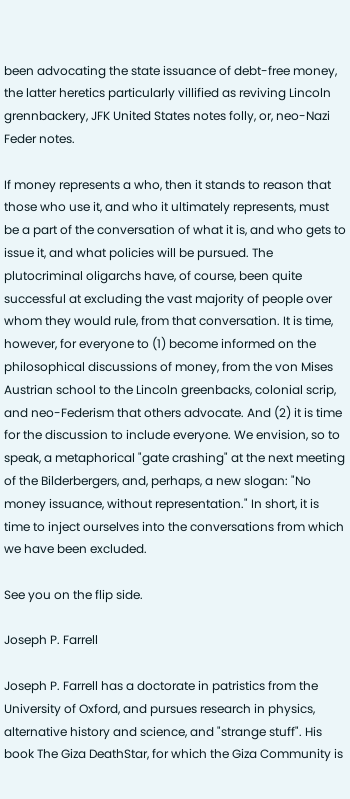been advocating the state issuance of debt-free money, the latter heretics particularly villified as reviving Lincoln grennbackery, JFK United States notes folly, or, neo-Nazi Feder notes.

If money represents a who, then it stands to reason that those who use it, and who it ultimately represents, must be a part of the conversation of what it is, and who gets to issue it, and what policies will be pursued. The plutocriminal oligarchs have, of course, been quite successful at excluding the vast majority of people over whom they would rule, from that conversation. It is time, however, for everyone to (1) become informed on the philosophical discussions of money, from the von Mises Austrian school to the Lincoln greenbacks, colonial scrip, and neo-Federism that others advocate. And (2) it is time for the discussion to include everyone. We envision, so to speak, a metaphorical "gate crashing" at the next meeting of the Bilderbergers, and, perhaps, a new slogan: "No money issuance, without representation." In short, it is time to inject ourselves into the conversations from which we have been excluded.

See you on the flip side.

Joseph P. Farrell

Joseph P. Farrell has a doctorate in patristics from the University of Oxford, and pursues research in physics, alternative history and science, and "strange stuff". His book The Giza DeathStar, for which the Giza Community is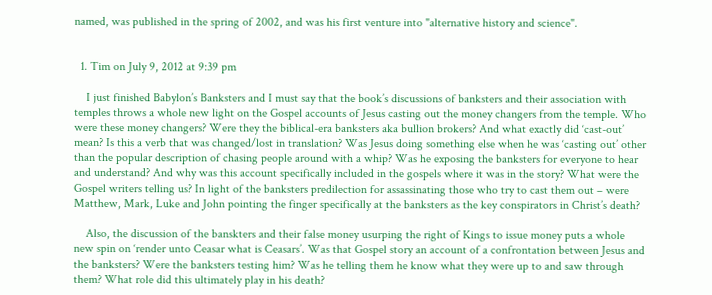named, was published in the spring of 2002, and was his first venture into "alternative history and science".


  1. Tim on July 9, 2012 at 9:39 pm

    I just finished Babylon’s Banksters and I must say that the book’s discussions of banksters and their association with temples throws a whole new light on the Gospel accounts of Jesus casting out the money changers from the temple. Who were these money changers? Were they the biblical-era banksters aka bullion brokers? And what exactly did ‘cast-out’ mean? Is this a verb that was changed/lost in translation? Was Jesus doing something else when he was ‘casting out’ other than the popular description of chasing people around with a whip? Was he exposing the banksters for everyone to hear and understand? And why was this account specifically included in the gospels where it was in the story? What were the Gospel writers telling us? In light of the banksters predilection for assassinating those who try to cast them out – were Matthew, Mark, Luke and John pointing the finger specifically at the banksters as the key conspirators in Christ’s death?

    Also, the discussion of the banskters and their false money usurping the right of Kings to issue money puts a whole new spin on ‘render unto Ceasar what is Ceasars’. Was that Gospel story an account of a confrontation between Jesus and the banksters? Were the banksters testing him? Was he telling them he know what they were up to and saw through them? What role did this ultimately play in his death?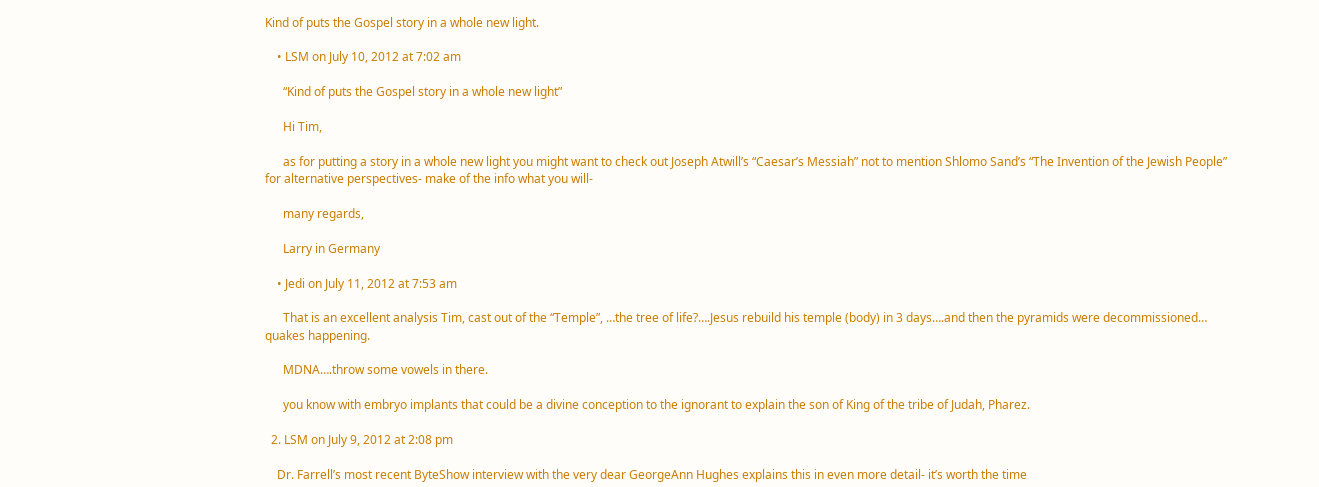Kind of puts the Gospel story in a whole new light.

    • LSM on July 10, 2012 at 7:02 am

      “Kind of puts the Gospel story in a whole new light”

      Hi Tim,

      as for putting a story in a whole new light you might want to check out Joseph Atwill’s “Caesar’s Messiah” not to mention Shlomo Sand’s “The Invention of the Jewish People” for alternative perspectives- make of the info what you will-

      many regards,

      Larry in Germany

    • Jedi on July 11, 2012 at 7:53 am

      That is an excellent analysis Tim, cast out of the “Temple”, …the tree of life?….Jesus rebuild his temple (body) in 3 days….and then the pyramids were decommissioned… quakes happening.

      MDNA….throw some vowels in there.

      you know with embryo implants that could be a divine conception to the ignorant to explain the son of King of the tribe of Judah, Pharez.

  2. LSM on July 9, 2012 at 2:08 pm

    Dr. Farrell’s most recent ByteShow interview with the very dear GeorgeAnn Hughes explains this in even more detail- it’s worth the time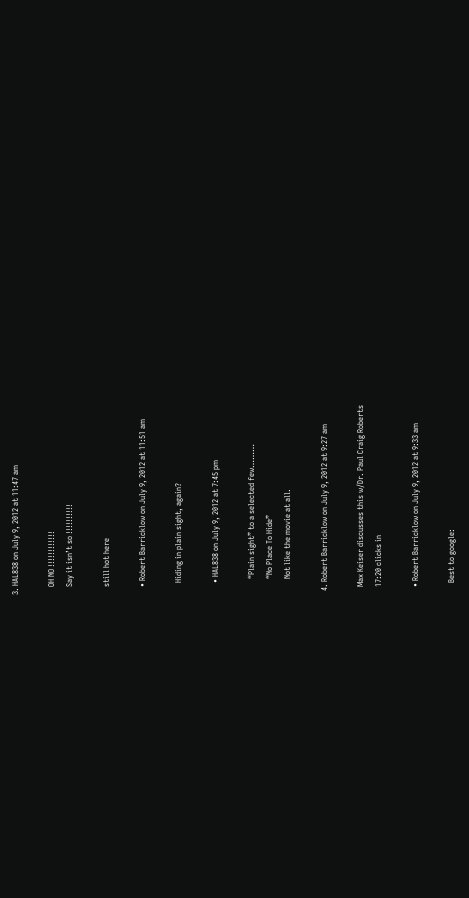3. HAL838 on July 9, 2012 at 11:47 am

    OH NO !!!!!!!!!!!!
    Say it isn’t so !!!!!!!!!!

    still hot here

    • Robert Barricklow on July 9, 2012 at 11:51 am

      Hiding in plain sight, again?

      • HAL838 on July 9, 2012 at 7:45 pm

        “Plain sight” to a selected few………
        “No Place To Hide”
        Not like the movie at all.

  4. Robert Barricklow on July 9, 2012 at 9:27 am

    Max Keiser discusses this w/Dr. Paul Craig Roberts
    17:20 clicks in

    • Robert Barricklow on July 9, 2012 at 9:33 am

      Best to google: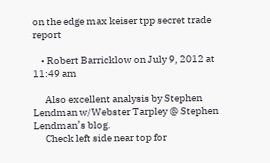on the edge max keiser tpp secret trade report

    • Robert Barricklow on July 9, 2012 at 11:49 am

      Also excellent analysis by Stephen Lendman w/Webster Tarpley @ Stephen Lendman’s blog.
      Check left side near top for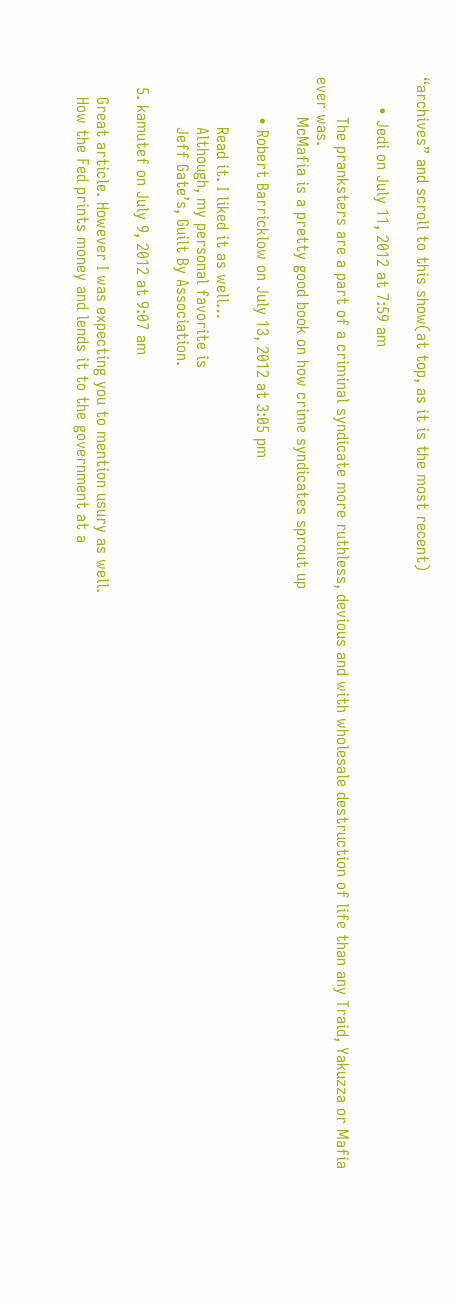“archives” and scroll to this show(at top, as it is the most recent)

      • Jedi on July 11, 2012 at 7:59 am

        The pranksters are a part of a criminal syndicate more ruthless, devious and with wholesale destruction of life than any Traid, Yakuzza or Mafia ever was.
        McMafia is a pretty good book on how crime syndicates sprout up

        • Robert Barricklow on July 13, 2012 at 3:05 pm

          Read it. I liked it as well…
          Although, my personal favorite is
          Jeff Gate’s, Guilt By Association.

  5. kamutef on July 9, 2012 at 9:07 am

    Great article. However I was expecting you to mention usury as well.
    How the Fed prints money and lends it to the government at a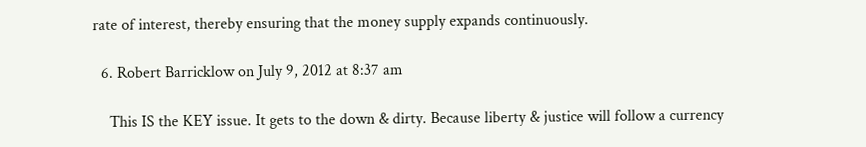rate of interest, thereby ensuring that the money supply expands continuously.

  6. Robert Barricklow on July 9, 2012 at 8:37 am

    This IS the KEY issue. It gets to the down & dirty. Because liberty & justice will follow a currency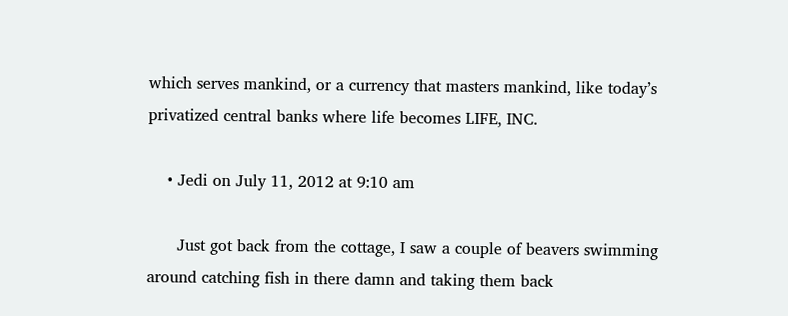which serves mankind, or a currency that masters mankind, like today’s privatized central banks where life becomes LIFE, INC.

    • Jedi on July 11, 2012 at 9:10 am

      Just got back from the cottage, I saw a couple of beavers swimming around catching fish in there damn and taking them back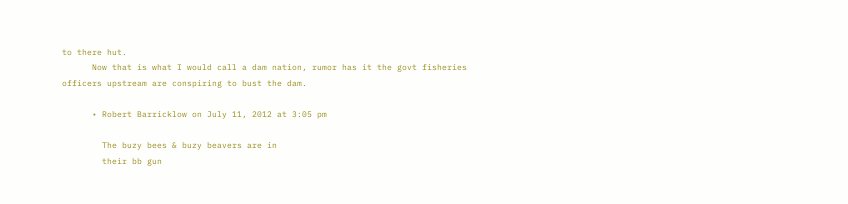to there hut.
      Now that is what I would call a dam nation, rumor has it the govt fisheries officers upstream are conspiring to bust the dam.

      • Robert Barricklow on July 11, 2012 at 3:05 pm

        The buzy bees & buzy beavers are in
        their bb gun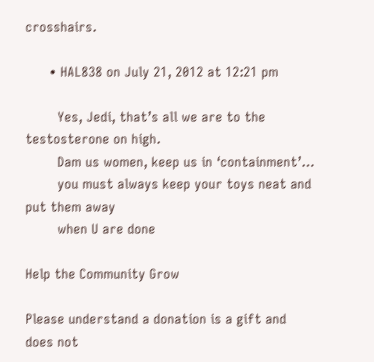crosshairs.

      • HAL838 on July 21, 2012 at 12:21 pm

        Yes, Jedi, that’s all we are to the testosterone on high.
        Dam us women, keep us in ‘containment’…
        you must always keep your toys neat and put them away
        when U are done

Help the Community Grow

Please understand a donation is a gift and does not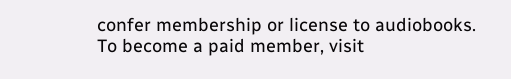confer membership or license to audiobooks. To become a paid member, visit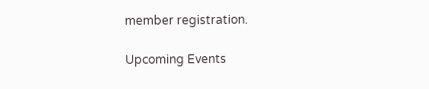member registration.

Upcoming Events